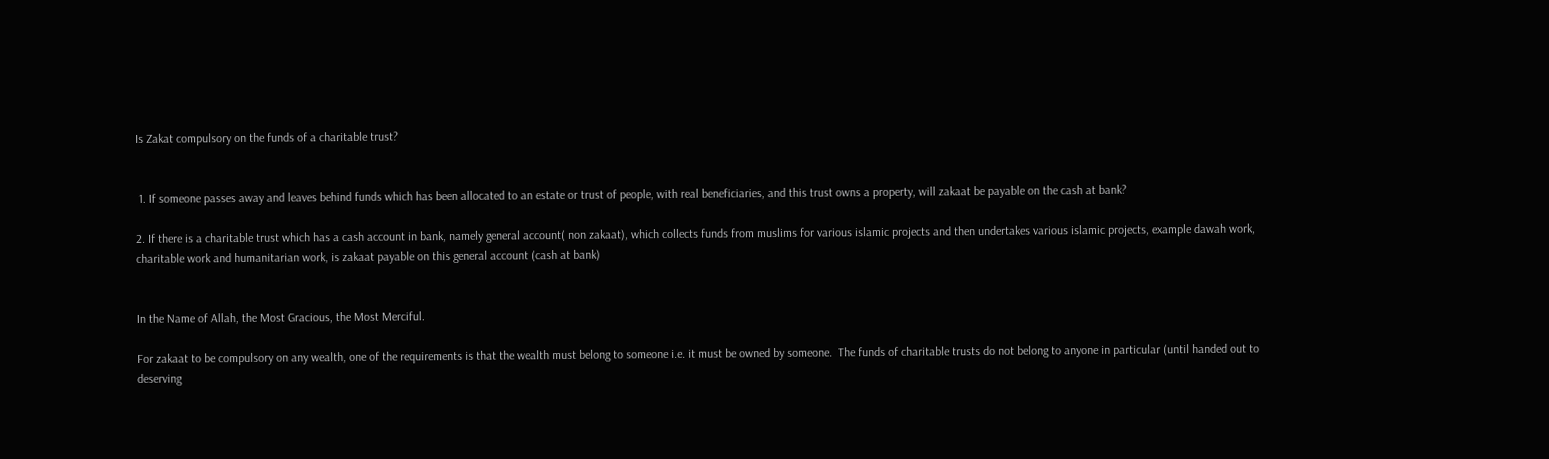Is Zakat compulsory on the funds of a charitable trust?


 1. If someone passes away and leaves behind funds which has been allocated to an estate or trust of people, with real beneficiaries, and this trust owns a property, will zakaat be payable on the cash at bank?

2. If there is a charitable trust which has a cash account in bank, namely general account( non zakaat), which collects funds from muslims for various islamic projects and then undertakes various islamic projects, example dawah work, charitable work and humanitarian work, is zakaat payable on this general account (cash at bank)


In the Name of Allah, the Most Gracious, the Most Merciful.

For zakaat to be compulsory on any wealth, one of the requirements is that the wealth must belong to someone i.e. it must be owned by someone.  The funds of charitable trusts do not belong to anyone in particular (until handed out to deserving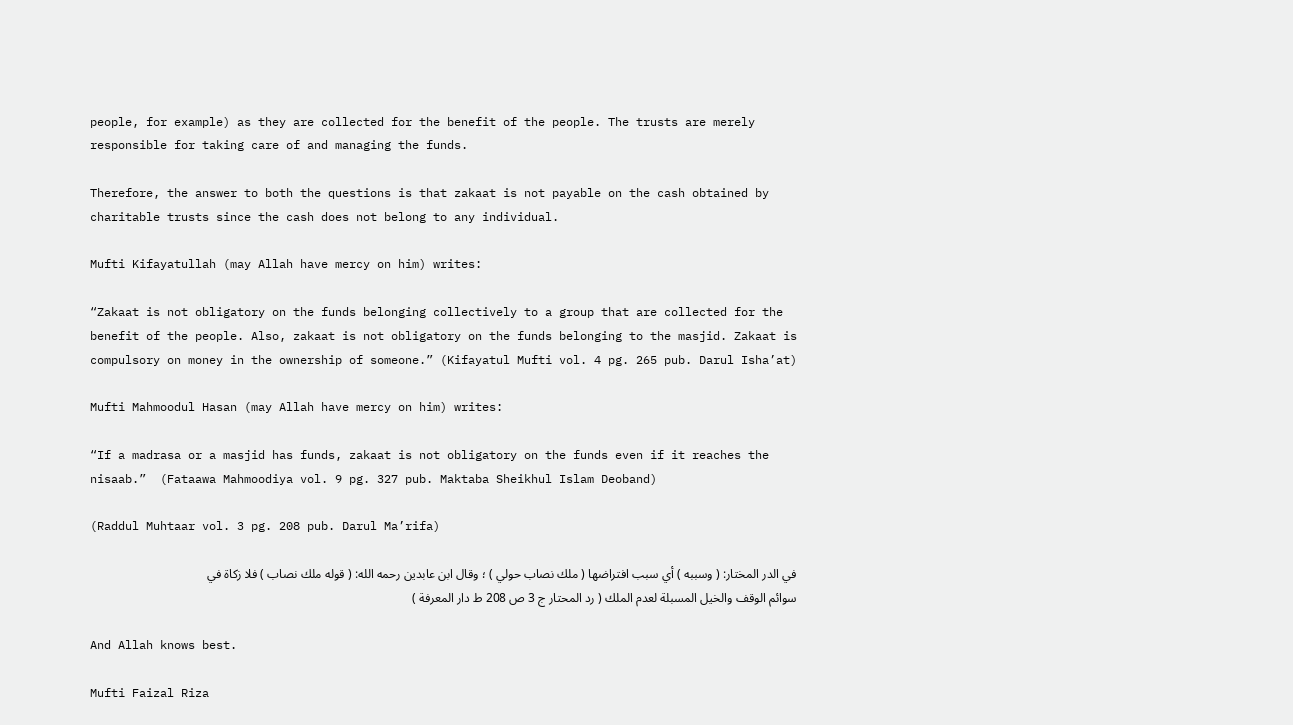people, for example) as they are collected for the benefit of the people. The trusts are merely responsible for taking care of and managing the funds.

Therefore, the answer to both the questions is that zakaat is not payable on the cash obtained by charitable trusts since the cash does not belong to any individual.

Mufti Kifayatullah (may Allah have mercy on him) writes:

“Zakaat is not obligatory on the funds belonging collectively to a group that are collected for the benefit of the people. Also, zakaat is not obligatory on the funds belonging to the masjid. Zakaat is compulsory on money in the ownership of someone.” (Kifayatul Mufti vol. 4 pg. 265 pub. Darul Isha’at)

Mufti Mahmoodul Hasan (may Allah have mercy on him) writes:

“If a madrasa or a masjid has funds, zakaat is not obligatory on the funds even if it reaches the nisaab.”  (Fataawa Mahmoodiya vol. 9 pg. 327 pub. Maktaba Sheikhul Islam Deoband)

(Raddul Muhtaar vol. 3 pg. 208 pub. Darul Ma’rifa)

في الدر المختار: ( وسببه ) أي سبب افتراضها ( ملك نصاب حولي ) ؛ وقال ابن عابدين رحمه الله: ( قوله ملك نصاب ) فلا زكاة في سوائم الوقف والخيل المسبلة لعدم الملك ( رد المحتار ج 3 ص 208 ط دار المعرفة )

And Allah knows best.

Mufti Faizal Riza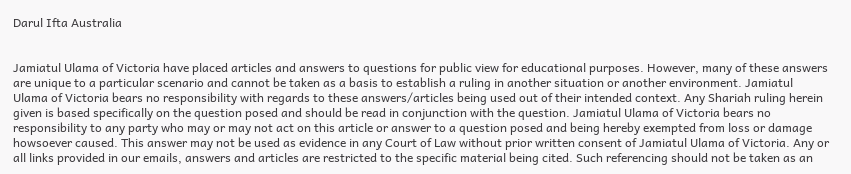Darul Ifta Australia


Jamiatul Ulama of Victoria have placed articles and answers to questions for public view for educational purposes. However, many of these answers are unique to a particular scenario and cannot be taken as a basis to establish a ruling in another situation or another environment. Jamiatul Ulama of Victoria bears no responsibility with regards to these answers/articles being used out of their intended context. Any Shariah ruling herein given is based specifically on the question posed and should be read in conjunction with the question. Jamiatul Ulama of Victoria bears no responsibility to any party who may or may not act on this article or answer to a question posed and being hereby exempted from loss or damage howsoever caused. This answer may not be used as evidence in any Court of Law without prior written consent of Jamiatul Ulama of Victoria. Any or all links provided in our emails, answers and articles are restricted to the specific material being cited. Such referencing should not be taken as an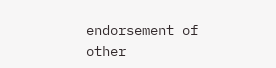endorsement of other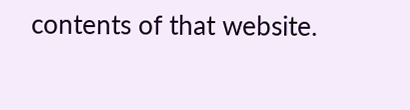contents of that website.